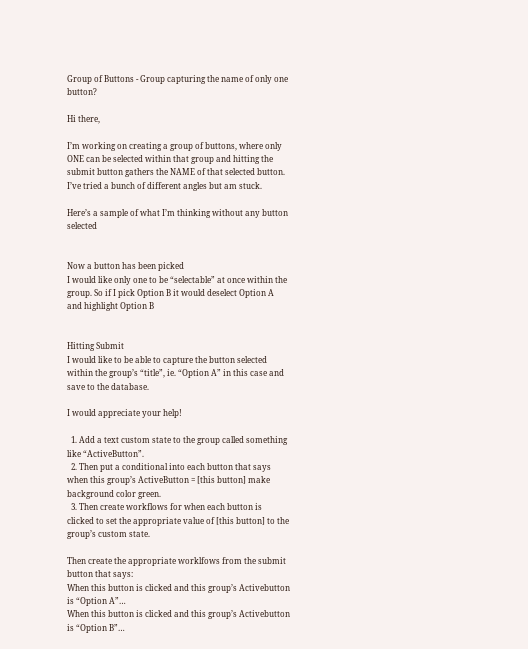Group of Buttons - Group capturing the name of only one button?

Hi there,

I’m working on creating a group of buttons, where only ONE can be selected within that group and hitting the submit button gathers the NAME of that selected button. I’ve tried a bunch of different angles but am stuck.

Here’s a sample of what I’m thinking without any button selected


Now a button has been picked
I would like only one to be “selectable” at once within the group. So if I pick Option B it would deselect Option A and highlight Option B


Hitting Submit
I would like to be able to capture the button selected within the group’s “title”, ie. “Option A” in this case and save to the database.

I would appreciate your help!

  1. Add a text custom state to the group called something like “ActiveButton”.
  2. Then put a conditional into each button that says when this group’s ActiveButton = [this button] make background color green.
  3. Then create workflows for when each button is clicked to set the appropriate value of [this button] to the group’s custom state.

Then create the appropriate worklfows from the submit button that says:
When this button is clicked and this group’s Activebutton is “Option A”…
When this button is clicked and this group’s Activebutton is “Option B”…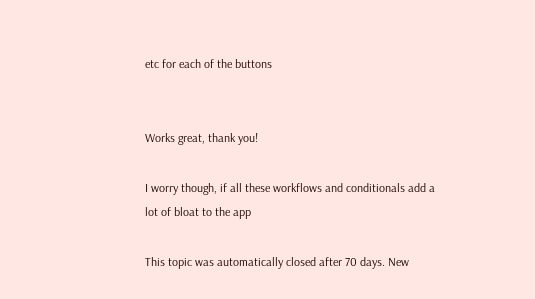etc for each of the buttons


Works great, thank you!

I worry though, if all these workflows and conditionals add a lot of bloat to the app

This topic was automatically closed after 70 days. New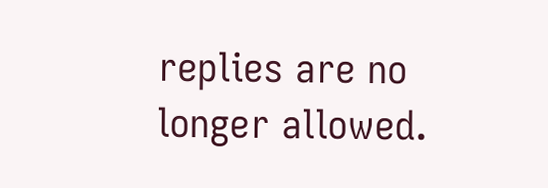replies are no longer allowed.